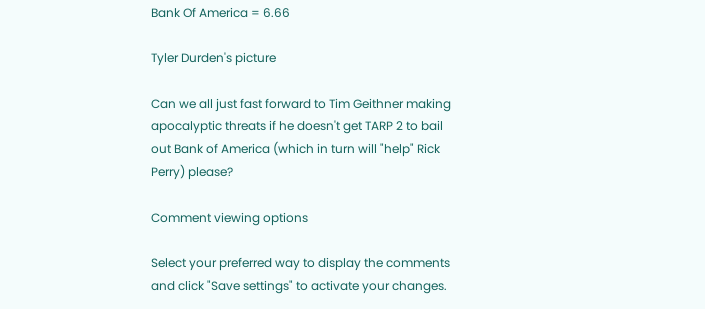Bank Of America = 6.66

Tyler Durden's picture

Can we all just fast forward to Tim Geithner making apocalyptic threats if he doesn't get TARP 2 to bail out Bank of America (which in turn will "help" Rick Perry) please?

Comment viewing options

Select your preferred way to display the comments and click "Save settings" to activate your changes.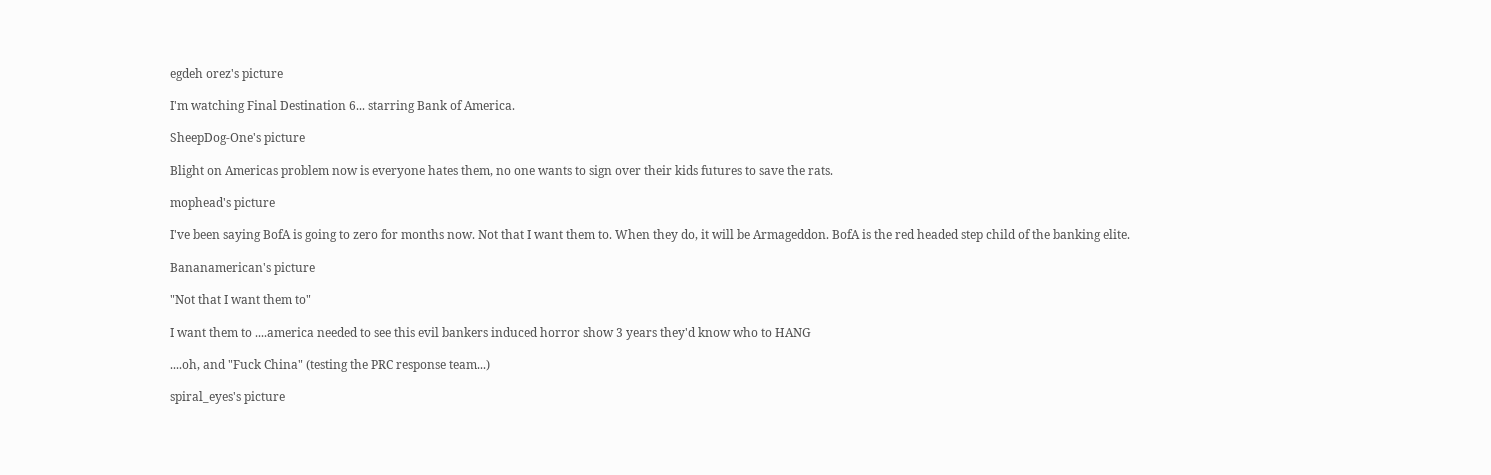egdeh orez's picture

I'm watching Final Destination 6... starring Bank of America.

SheepDog-One's picture

Blight on Americas problem now is everyone hates them, no one wants to sign over their kids futures to save the rats.

mophead's picture

I've been saying BofA is going to zero for months now. Not that I want them to. When they do, it will be Armageddon. BofA is the red headed step child of the banking elite.

Bananamerican's picture

"Not that I want them to"

I want them to ....america needed to see this evil bankers induced horror show 3 years they'd know who to HANG

....oh, and "Fuck China" (testing the PRC response team...)

spiral_eyes's picture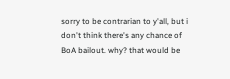sorry to be contrarian to y'all, but i don't think there's any chance of BoA bailout. why? that would be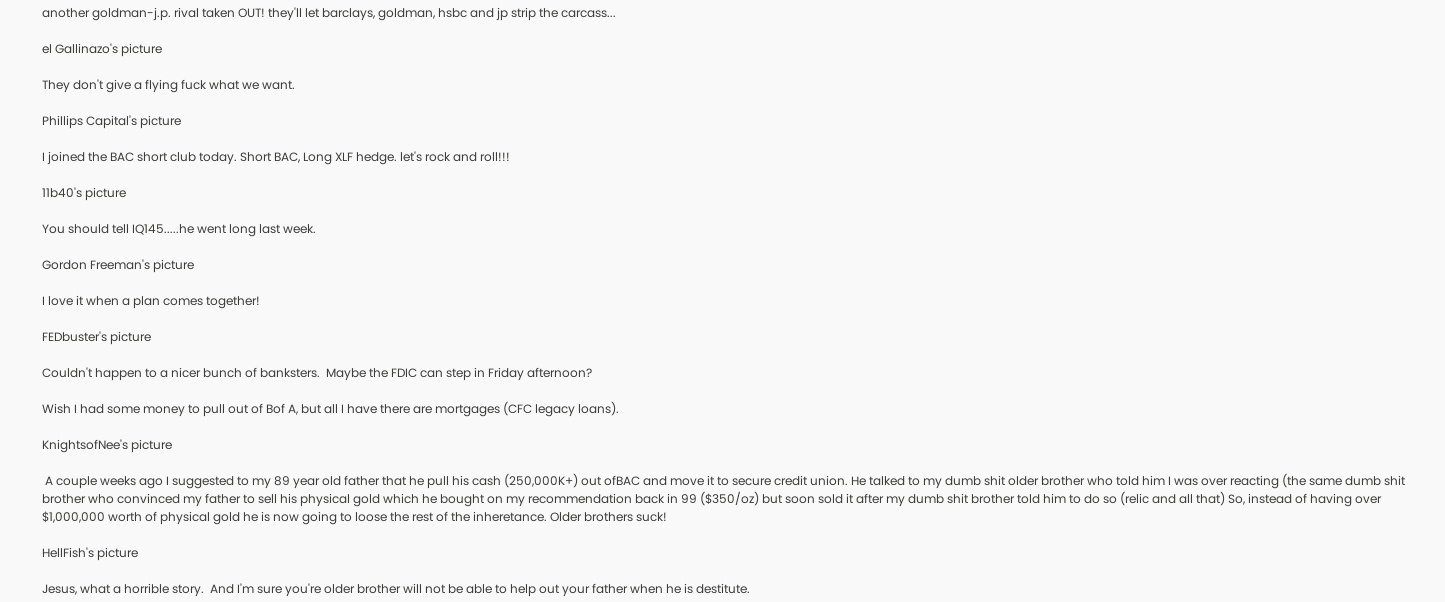another goldman-j.p. rival taken OUT! they'll let barclays, goldman, hsbc and jp strip the carcass...

el Gallinazo's picture

They don't give a flying fuck what we want.

Phillips Capital's picture

I joined the BAC short club today. Short BAC, Long XLF hedge. let's rock and roll!!!

11b40's picture

You should tell IQ145.....he went long last week.

Gordon Freeman's picture

I love it when a plan comes together!

FEDbuster's picture

Couldn't happen to a nicer bunch of banksters.  Maybe the FDIC can step in Friday afternoon?

Wish I had some money to pull out of Bof A, but all I have there are mortgages (CFC legacy loans).

KnightsofNee's picture

 A couple weeks ago I suggested to my 89 year old father that he pull his cash (250,000K+) out ofBAC and move it to secure credit union. He talked to my dumb shit older brother who told him I was over reacting (the same dumb shit brother who convinced my father to sell his physical gold which he bought on my recommendation back in 99 ($350/oz) but soon sold it after my dumb shit brother told him to do so (relic and all that) So, instead of having over $1,000,000 worth of physical gold he is now going to loose the rest of the inheretance. Older brothers suck!

HellFish's picture

Jesus, what a horrible story.  And I'm sure you're older brother will not be able to help out your father when he is destitute.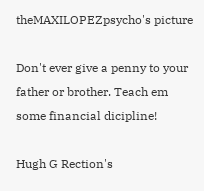theMAXILOPEZpsycho's picture

Don't ever give a penny to your father or brother. Teach em some financial dicipline!

Hugh G Rection's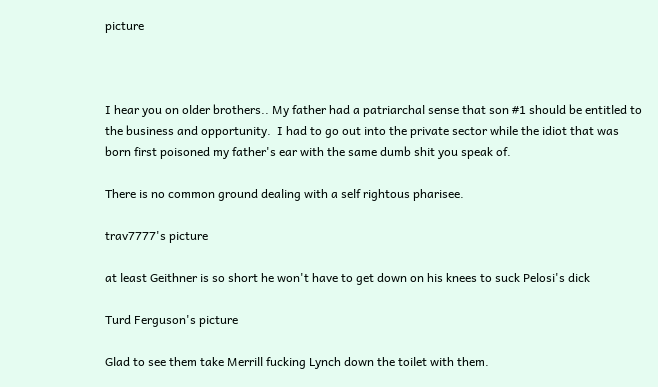picture



I hear you on older brothers.. My father had a patriarchal sense that son #1 should be entitled to the business and opportunity.  I had to go out into the private sector while the idiot that was born first poisoned my father's ear with the same dumb shit you speak of.

There is no common ground dealing with a self rightous pharisee.

trav7777's picture

at least Geithner is so short he won't have to get down on his knees to suck Pelosi's dick

Turd Ferguson's picture

Glad to see them take Merrill fucking Lynch down the toilet with them.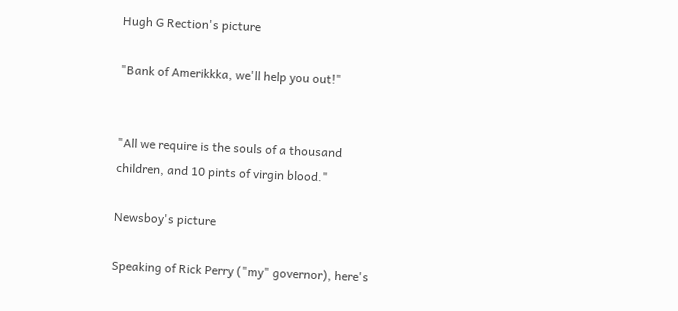Hugh G Rection's picture

"Bank of Amerikkka, we'll help you out!"


"All we require is the souls of a thousand children, and 10 pints of virgin blood."

Newsboy's picture

Speaking of Rick Perry ("my" governor), here's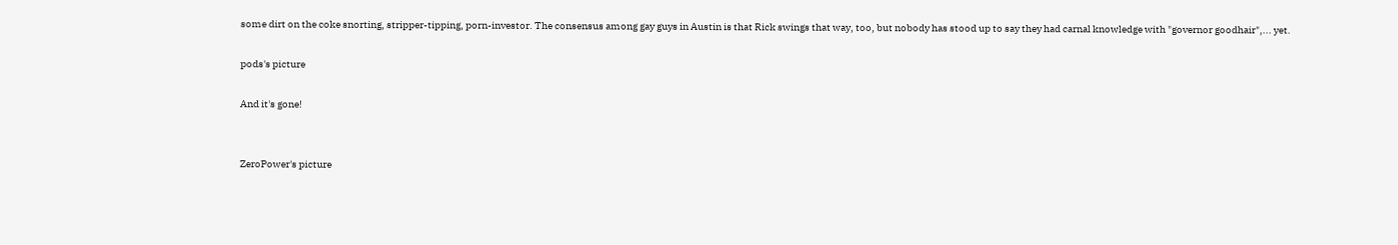some dirt on the coke snorting, stripper-tipping, porn-investor. The consensus among gay guys in Austin is that Rick swings that way, too, but nobody has stood up to say they had carnal knowledge with "governor goodhair",... yet.

pods's picture

And it's gone!


ZeroPower's picture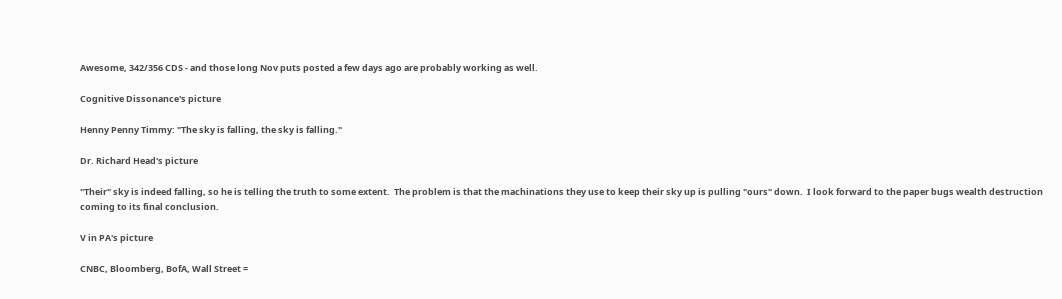Awesome, 342/356 CDS - and those long Nov puts posted a few days ago are probably working as well.

Cognitive Dissonance's picture

Henny Penny Timmy: "The sky is falling, the sky is falling."

Dr. Richard Head's picture

"Their" sky is indeed falling, so he is telling the truth to some extent.  The problem is that the machinations they use to keep their sky up is pulling "ours" down.  I look forward to the paper bugs wealth destruction coming to its final conclusion.

V in PA's picture

CNBC, Bloomberg, BofA, Wall Street =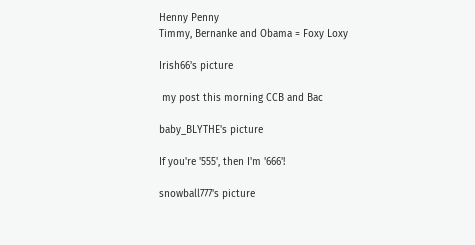Henny Penny
Timmy, Bernanke and Obama = Foxy Loxy

Irish66's picture

 my post this morning CCB and Bac

baby_BLYTHE's picture

If you're '555', then I'm '666'!

snowball777's picture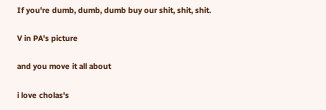If you're dumb, dumb, dumb buy our shit, shit, shit.

V in PA's picture

and you move it all about

i love cholas's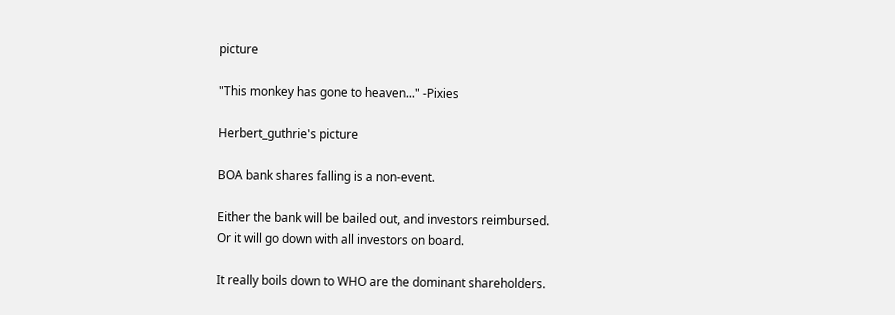picture

"This monkey has gone to heaven..." -Pixies

Herbert_guthrie's picture

BOA bank shares falling is a non-event.

Either the bank will be bailed out, and investors reimbursed.
Or it will go down with all investors on board.

It really boils down to WHO are the dominant shareholders.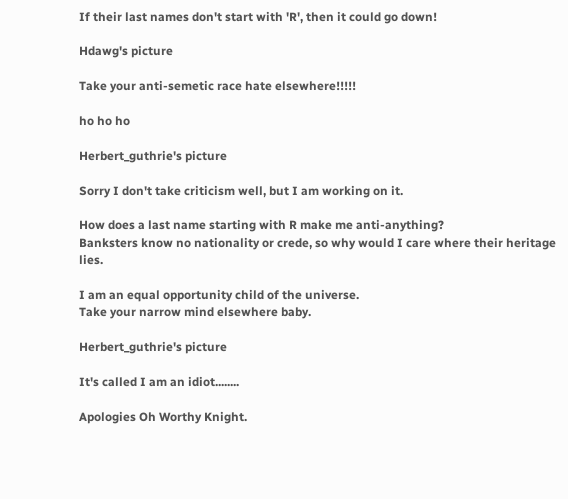If their last names don't start with 'R', then it could go down!

Hdawg's picture

Take your anti-semetic race hate elsewhere!!!!!

ho ho ho

Herbert_guthrie's picture

Sorry I don't take criticism well, but I am working on it.

How does a last name starting with R make me anti-anything?
Banksters know no nationality or crede, so why would I care where their heritage lies.

I am an equal opportunity child of the universe.
Take your narrow mind elsewhere baby.

Herbert_guthrie's picture

It's called I am an idiot........

Apologies Oh Worthy Knight.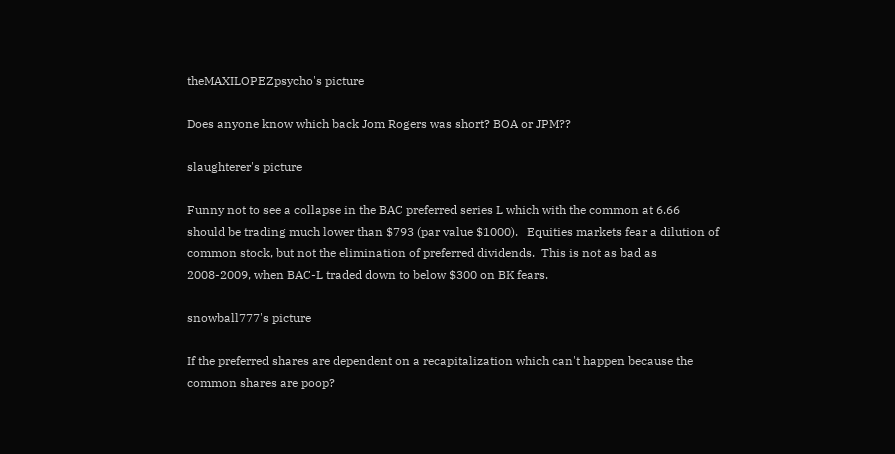theMAXILOPEZpsycho's picture

Does anyone know which back Jom Rogers was short? BOA or JPM??

slaughterer's picture

Funny not to see a collapse in the BAC preferred series L which with the common at 6.66 should be trading much lower than $793 (par value $1000).   Equities markets fear a dilution of common stock, but not the elimination of preferred dividends.  This is not as bad as 2008-2009, when BAC-L traded down to below $300 on BK fears.

snowball777's picture

If the preferred shares are dependent on a recapitalization which can't happen because the common shares are poop?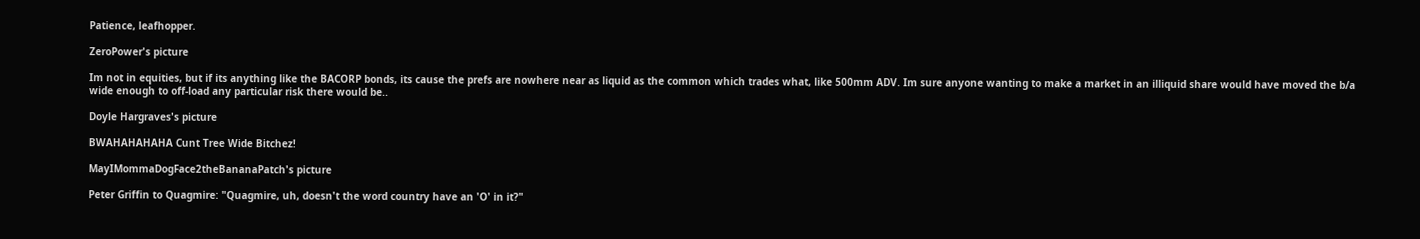Patience, leafhopper.

ZeroPower's picture

Im not in equities, but if its anything like the BACORP bonds, its cause the prefs are nowhere near as liquid as the common which trades what, like 500mm ADV. Im sure anyone wanting to make a market in an illiquid share would have moved the b/a wide enough to off-load any particular risk there would be..

Doyle Hargraves's picture

BWAHAHAHAHA Cunt Tree Wide Bitchez!

MayIMommaDogFace2theBananaPatch's picture

Peter Griffin to Quagmire: "Quagmire, uh, doesn't the word country have an 'O' in it?"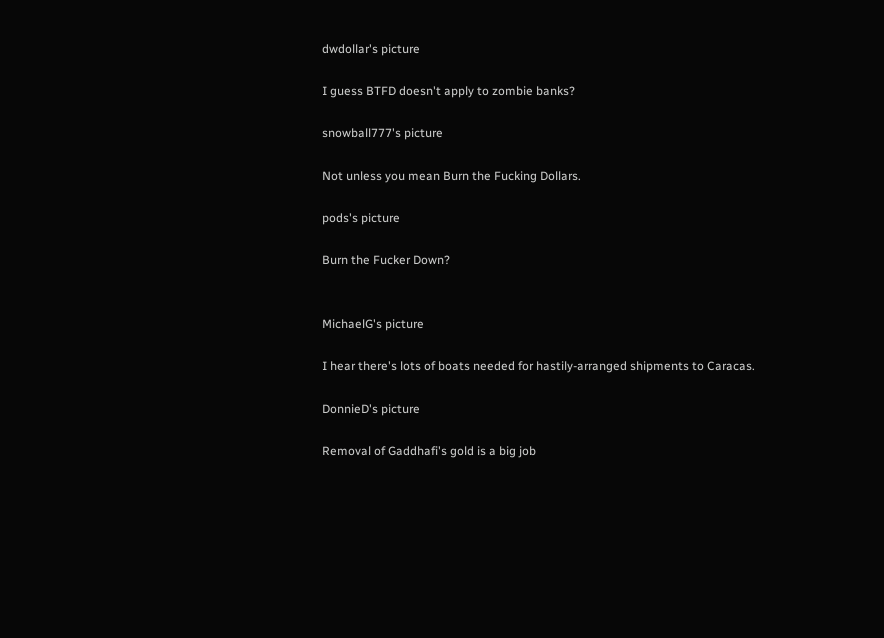dwdollar's picture

I guess BTFD doesn't apply to zombie banks?

snowball777's picture

Not unless you mean Burn the Fucking Dollars.

pods's picture

Burn the Fucker Down?


MichaelG's picture

I hear there's lots of boats needed for hastily-arranged shipments to Caracas.

DonnieD's picture

Removal of Gaddhafi's gold is a big job